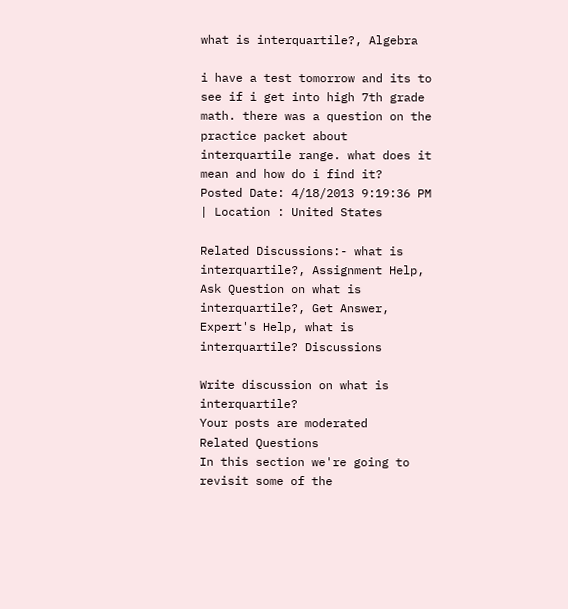what is interquartile?, Algebra

i have a test tomorrow and its to see if i get into high 7th grade math. there was a question on the practice packet about interquartile range. what does it mean and how do i find it?
Posted Date: 4/18/2013 9:19:36 PM | Location : United States

Related Discussions:- what is interquartile?, Assignment Help, Ask Question on what is interquartile?, Get Answer, Expert's Help, what is interquartile? Discussions

Write discussion on what is interquartile?
Your posts are moderated
Related Questions
In this section we're going to revisit some of the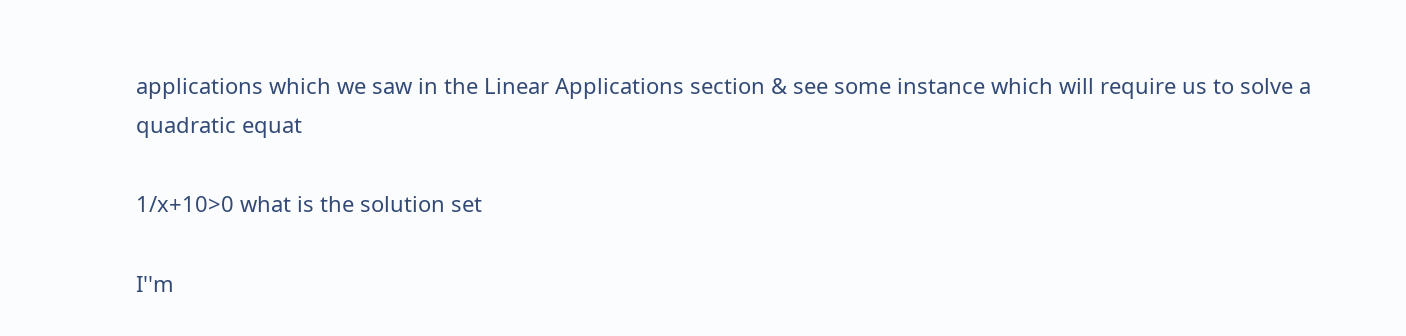applications which we saw in the Linear Applications section & see some instance which will require us to solve a quadratic equat

1/x+10>0 what is the solution set

I''m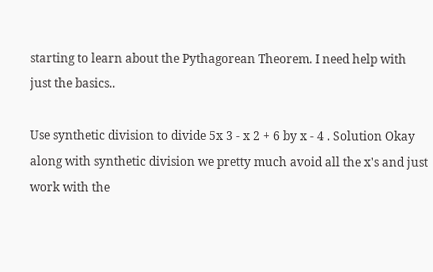starting to learn about the Pythagorean Theorem. I need help with just the basics..

Use synthetic division to divide 5x 3 - x 2 + 6 by x - 4 . Solution Okay along with synthetic division we pretty much avoid all the x's and just work with the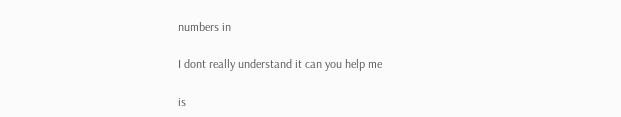numbers in

I dont really understand it can you help me

is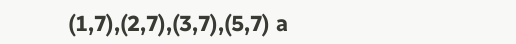(1,7),(2,7),(3,7),(5,7) a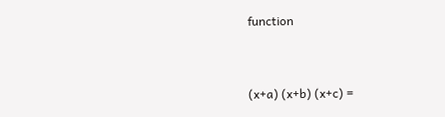function


(x+a) (x+b) (x+c) =